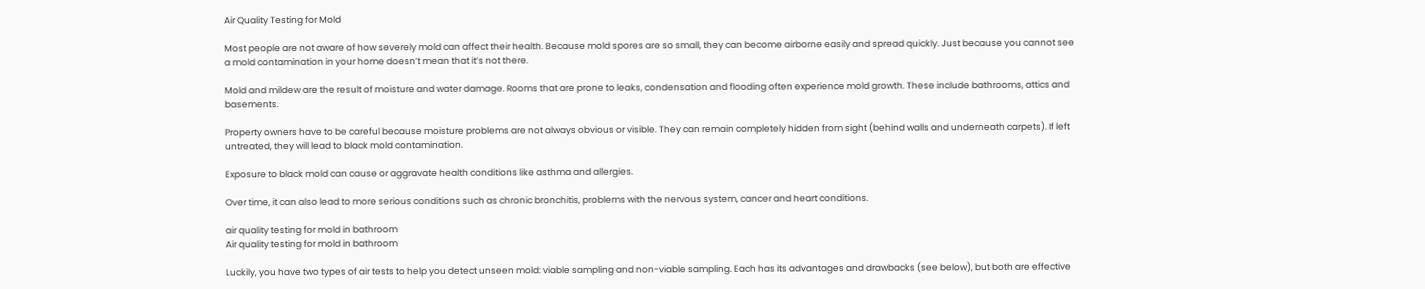Air Quality Testing for Mold

Most people are not aware of how severely mold can affect their health. Because mold spores are so small, they can become airborne easily and spread quickly. Just because you cannot see a mold contamination in your home doesn’t mean that it’s not there.

Mold and mildew are the result of moisture and water damage. Rooms that are prone to leaks, condensation and flooding often experience mold growth. These include bathrooms, attics and basements.

Property owners have to be careful because moisture problems are not always obvious or visible. They can remain completely hidden from sight (behind walls and underneath carpets). If left untreated, they will lead to black mold contamination.

Exposure to black mold can cause or aggravate health conditions like asthma and allergies.

Over time, it can also lead to more serious conditions such as chronic bronchitis, problems with the nervous system, cancer and heart conditions.

air quality testing for mold in bathroom
Air quality testing for mold in bathroom

Luckily, you have two types of air tests to help you detect unseen mold: viable sampling and non-viable sampling. Each has its advantages and drawbacks (see below), but both are effective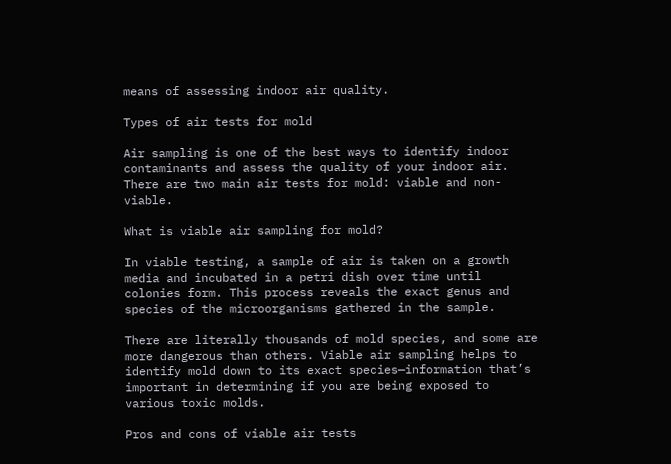means of assessing indoor air quality.

Types of air tests for mold

Air sampling is one of the best ways to identify indoor contaminants and assess the quality of your indoor air. There are two main air tests for mold: viable and non-viable.

What is viable air sampling for mold?

In viable testing, a sample of air is taken on a growth media and incubated in a petri dish over time until colonies form. This process reveals the exact genus and species of the microorganisms gathered in the sample.

There are literally thousands of mold species, and some are more dangerous than others. Viable air sampling helps to identify mold down to its exact species—information that’s important in determining if you are being exposed to various toxic molds.

Pros and cons of viable air tests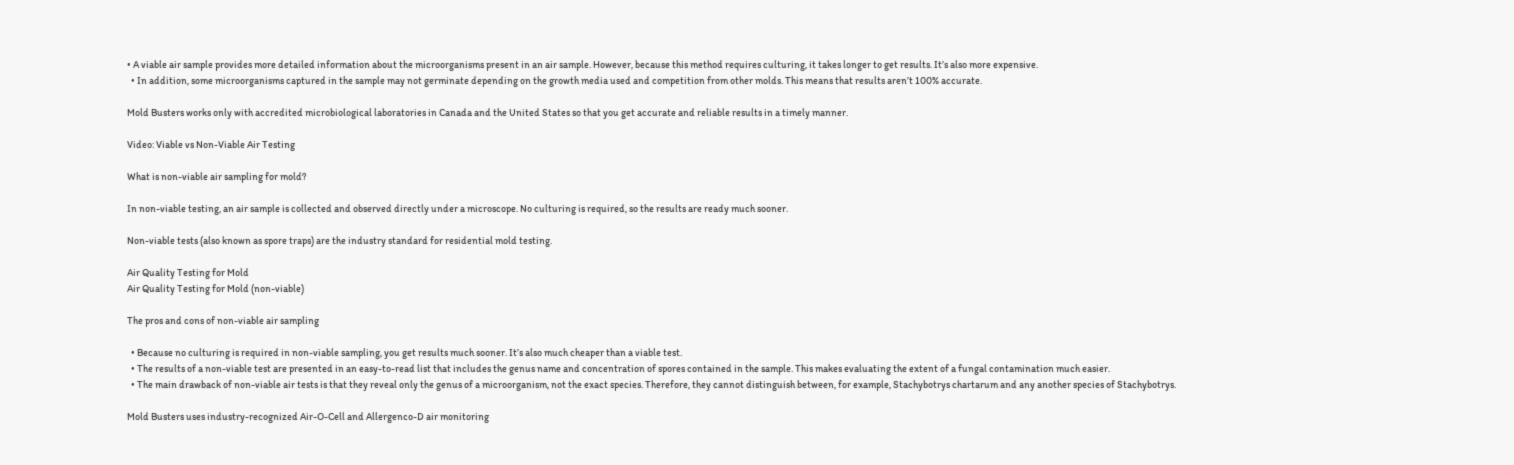• A viable air sample provides more detailed information about the microorganisms present in an air sample. However, because this method requires culturing, it takes longer to get results. It’s also more expensive.
  • In addition, some microorganisms captured in the sample may not germinate depending on the growth media used and competition from other molds. This means that results aren’t 100% accurate.

Mold Busters works only with accredited microbiological laboratories in Canada and the United States so that you get accurate and reliable results in a timely manner.

Video: Viable vs Non-Viable Air Testing

What is non-viable air sampling for mold?

In non-viable testing, an air sample is collected and observed directly under a microscope. No culturing is required, so the results are ready much sooner.

Non-viable tests (also known as spore traps) are the industry standard for residential mold testing.

Air Quality Testing for Mold
Air Quality Testing for Mold (non-viable)

The pros and cons of non-viable air sampling

  • Because no culturing is required in non-viable sampling, you get results much sooner. It’s also much cheaper than a viable test.
  • The results of a non-viable test are presented in an easy-to-read list that includes the genus name and concentration of spores contained in the sample. This makes evaluating the extent of a fungal contamination much easier.
  • The main drawback of non-viable air tests is that they reveal only the genus of a microorganism, not the exact species. Therefore, they cannot distinguish between, for example, Stachybotrys chartarum and any another species of Stachybotrys.

Mold Busters uses industry-recognized Air-O-Cell and Allergenco-D air monitoring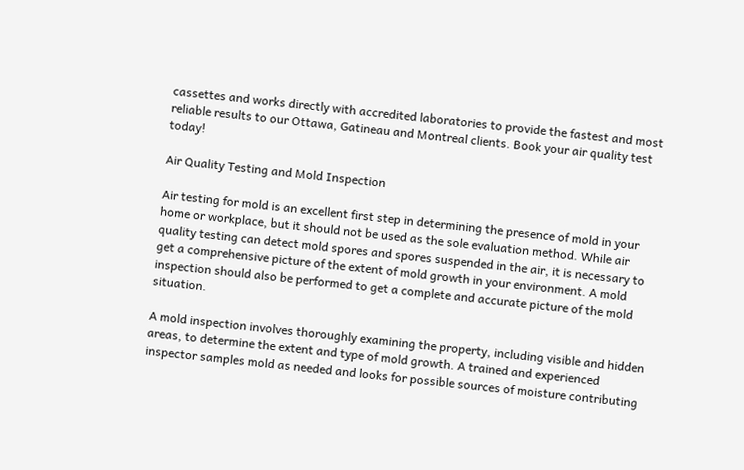cassettes and works directly with accredited laboratories to provide the fastest and most reliable results to our Ottawa, Gatineau and Montreal clients. Book your air quality test today!

Air Quality Testing and Mold Inspection

Air testing for mold is an excellent first step in determining the presence of mold in your home or workplace, but it should not be used as the sole evaluation method. While air quality testing can detect mold spores and spores suspended in the air, it is necessary to get a comprehensive picture of the extent of mold growth in your environment. A mold inspection should also be performed to get a complete and accurate picture of the mold situation.

A mold inspection involves thoroughly examining the property, including visible and hidden areas, to determine the extent and type of mold growth. A trained and experienced inspector samples mold as needed and looks for possible sources of moisture contributing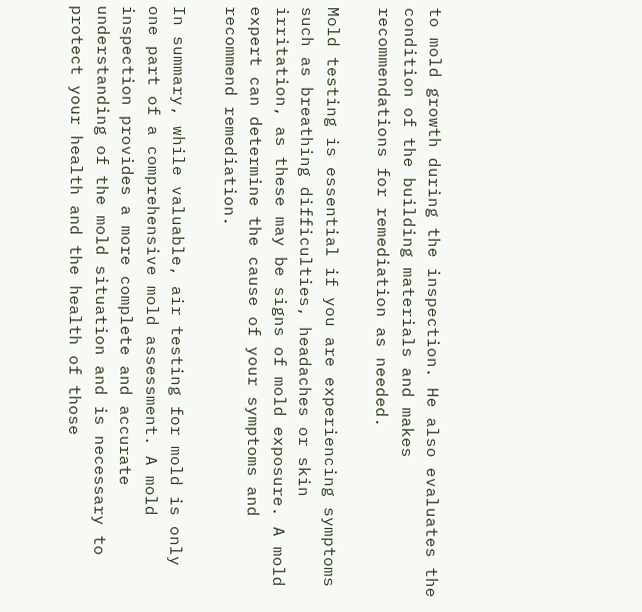to mold growth during the inspection. He also evaluates the condition of the building materials and makes recommendations for remediation as needed.

Mold testing is essential if you are experiencing symptoms such as breathing difficulties, headaches or skin irritation, as these may be signs of mold exposure. A mold expert can determine the cause of your symptoms and recommend remediation.

In summary, while valuable, air testing for mold is only one part of a comprehensive mold assessment. A mold inspection provides a more complete and accurate understanding of the mold situation and is necessary to protect your health and the health of those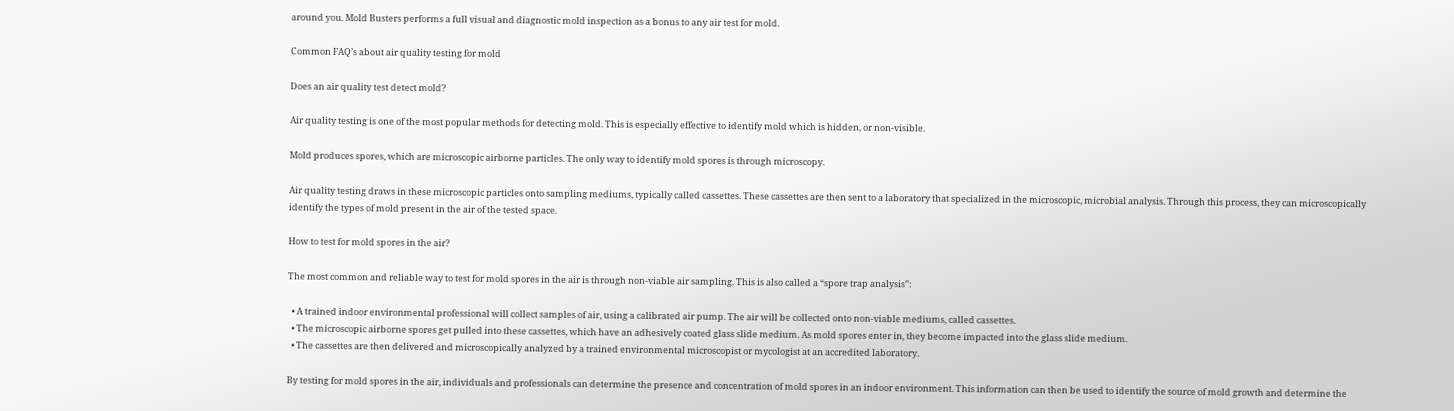around you. Mold Busters performs a full visual and diagnostic mold inspection as a bonus to any air test for mold.

Common FAQ’s about air quality testing for mold

Does an air quality test detect mold?

Air quality testing is one of the most popular methods for detecting mold. This is especially effective to identify mold which is hidden, or non-visible.

Mold produces spores, which are microscopic airborne particles. The only way to identify mold spores is through microscopy.

Air quality testing draws in these microscopic particles onto sampling mediums, typically called cassettes. These cassettes are then sent to a laboratory that specialized in the microscopic, microbial analysis. Through this process, they can microscopically identify the types of mold present in the air of the tested space.

How to test for mold spores in the air?

The most common and reliable way to test for mold spores in the air is through non-viable air sampling. This is also called a “spore trap analysis”:

  • A trained indoor environmental professional will collect samples of air, using a calibrated air pump. The air will be collected onto non-viable mediums, called cassettes.
  • The microscopic airborne spores get pulled into these cassettes, which have an adhesively coated glass slide medium. As mold spores enter in, they become impacted into the glass slide medium.
  • The cassettes are then delivered and microscopically analyzed by a trained environmental microscopist or mycologist at an accredited laboratory.

By testing for mold spores in the air, individuals and professionals can determine the presence and concentration of mold spores in an indoor environment. This information can then be used to identify the source of mold growth and determine the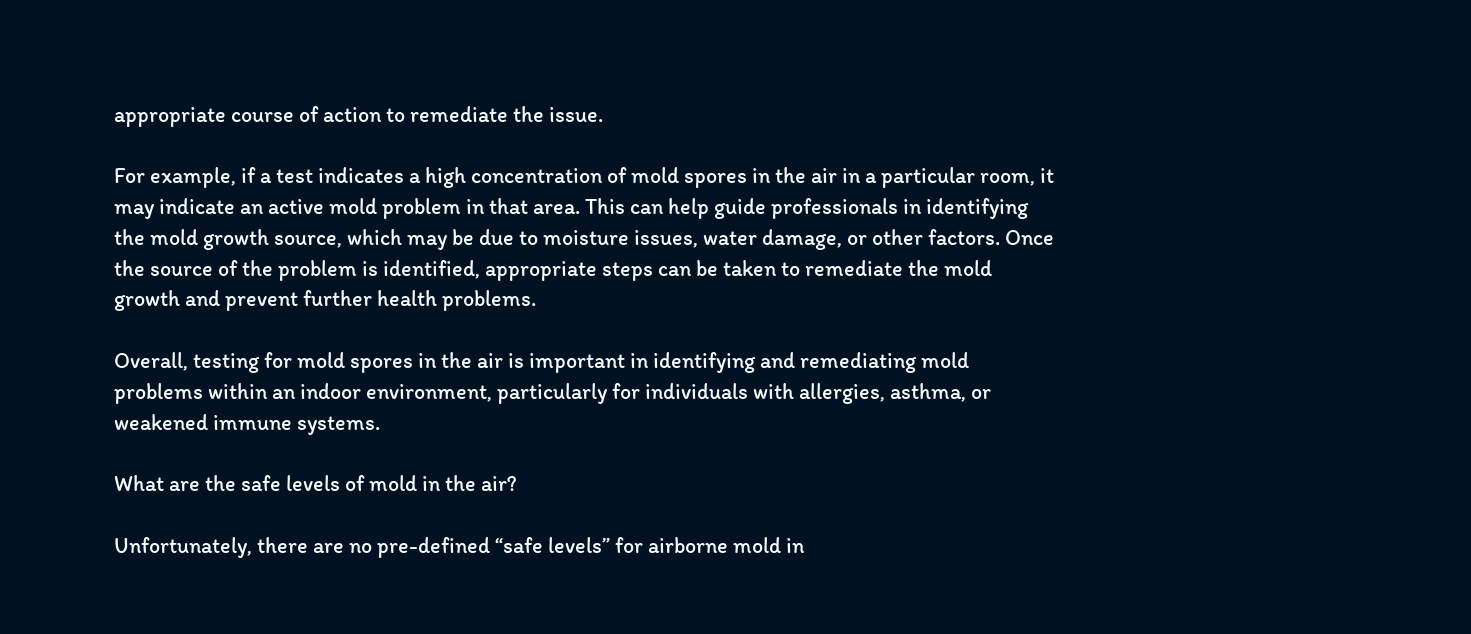appropriate course of action to remediate the issue.

For example, if a test indicates a high concentration of mold spores in the air in a particular room, it may indicate an active mold problem in that area. This can help guide professionals in identifying the mold growth source, which may be due to moisture issues, water damage, or other factors. Once the source of the problem is identified, appropriate steps can be taken to remediate the mold growth and prevent further health problems.

Overall, testing for mold spores in the air is important in identifying and remediating mold problems within an indoor environment, particularly for individuals with allergies, asthma, or weakened immune systems.

What are the safe levels of mold in the air?

Unfortunately, there are no pre-defined “safe levels” for airborne mold in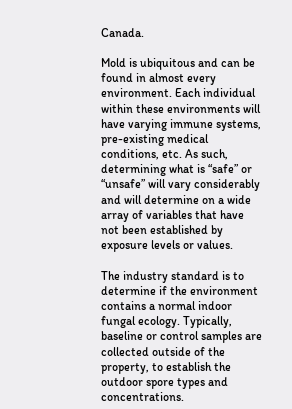Canada.

Mold is ubiquitous and can be found in almost every environment. Each individual within these environments will have varying immune systems, pre-existing medical conditions, etc. As such, determining what is “safe” or “unsafe” will vary considerably and will determine on a wide array of variables that have not been established by exposure levels or values.

The industry standard is to determine if the environment contains a normal indoor fungal ecology. Typically, baseline or control samples are collected outside of the property, to establish the outdoor spore types and concentrations.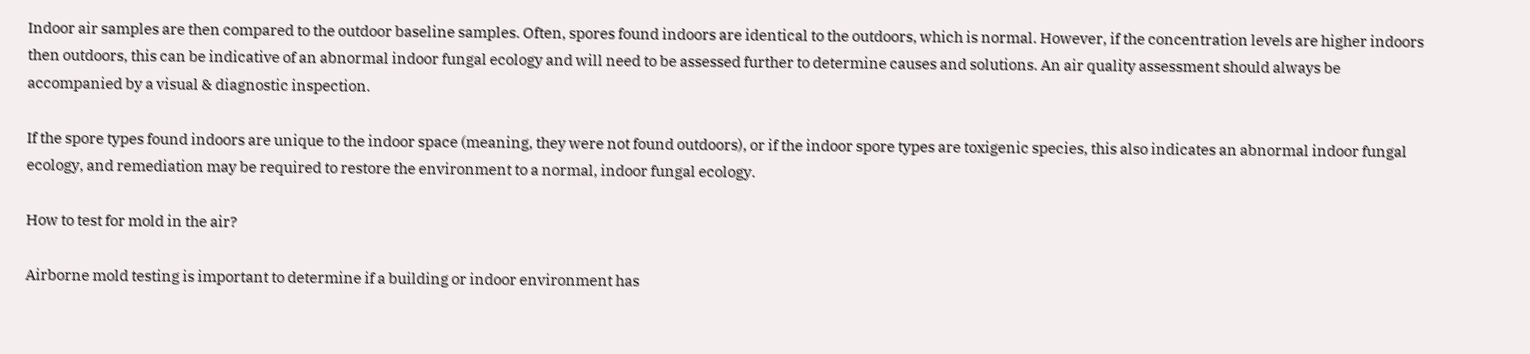Indoor air samples are then compared to the outdoor baseline samples. Often, spores found indoors are identical to the outdoors, which is normal. However, if the concentration levels are higher indoors then outdoors, this can be indicative of an abnormal indoor fungal ecology and will need to be assessed further to determine causes and solutions. An air quality assessment should always be accompanied by a visual & diagnostic inspection.

If the spore types found indoors are unique to the indoor space (meaning, they were not found outdoors), or if the indoor spore types are toxigenic species, this also indicates an abnormal indoor fungal ecology, and remediation may be required to restore the environment to a normal, indoor fungal ecology.

How to test for mold in the air?

Airborne mold testing is important to determine if a building or indoor environment has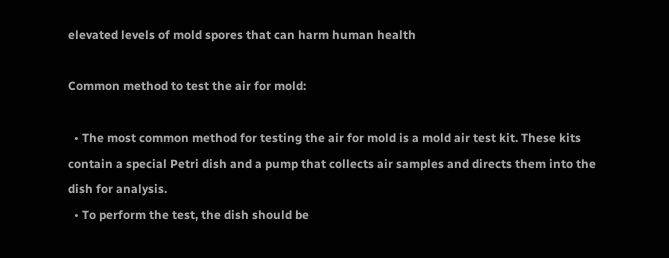elevated levels of mold spores that can harm human health

Common method to test the air for mold:

  • The most common method for testing the air for mold is a mold air test kit. These kits contain a special Petri dish and a pump that collects air samples and directs them into the dish for analysis.
  • To perform the test, the dish should be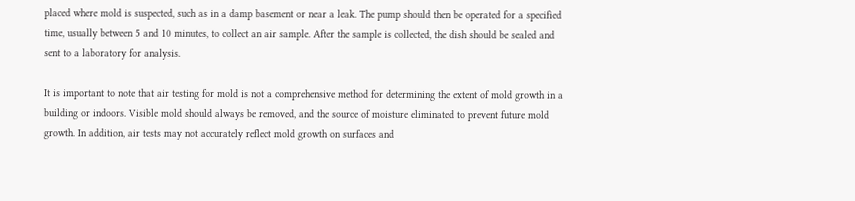placed where mold is suspected, such as in a damp basement or near a leak. The pump should then be operated for a specified time, usually between 5 and 10 minutes, to collect an air sample. After the sample is collected, the dish should be sealed and sent to a laboratory for analysis.

It is important to note that air testing for mold is not a comprehensive method for determining the extent of mold growth in a building or indoors. Visible mold should always be removed, and the source of moisture eliminated to prevent future mold growth. In addition, air tests may not accurately reflect mold growth on surfaces and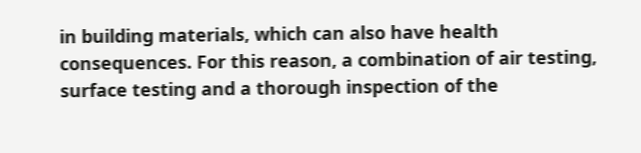in building materials, which can also have health consequences. For this reason, a combination of air testing, surface testing and a thorough inspection of the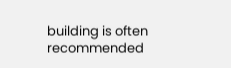building is often recommended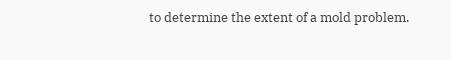to determine the extent of a mold problem.